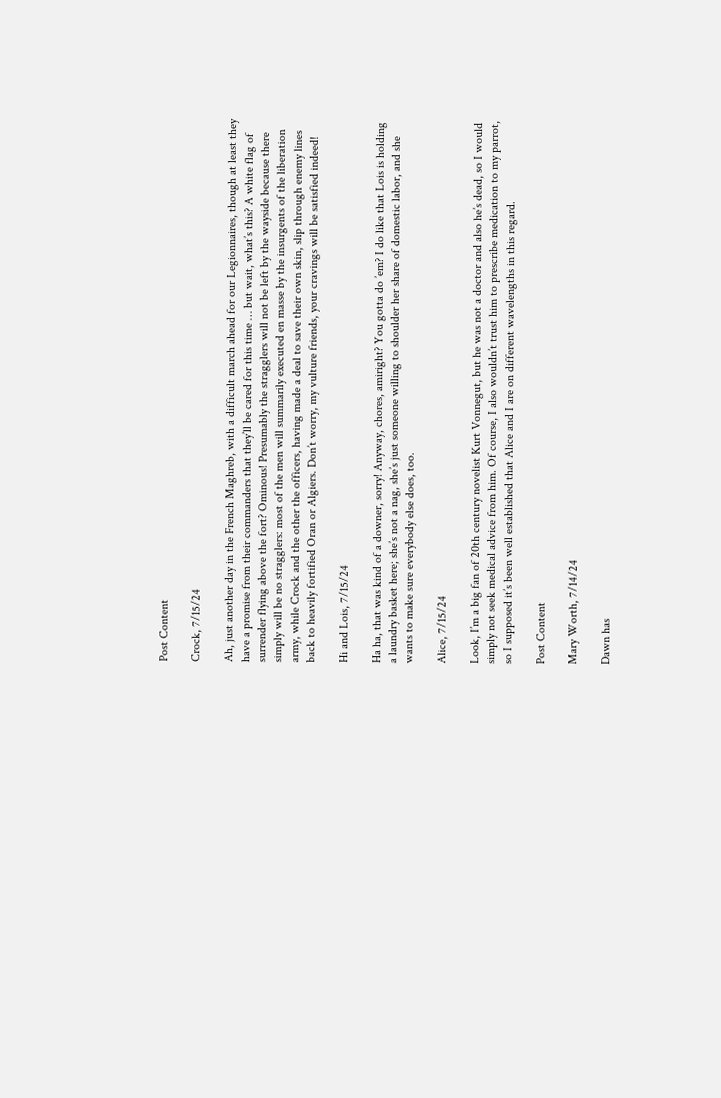Post Content

Crock, 7/15/24

Ah, just another day in the French Maghreb, with a difficult march ahead for our Legionnaires, though at least they have a promise from their commanders that they’ll be cared for this time … but wait, what’s this? A white flag of surrender flying above the fort? Ominous! Presumably the stragglers will not be left by the wayside because there simply will be no stragglers: most of the men will summarily executed en masse by the insurgents of the liberation army, while Crock and the other the officers, having made a deal to save their own skin, slip through enemy lines back to heavily fortified Oran or Algiers. Don’t worry, my vulture friends, your cravings will be satisfied indeed!

Hi and Lois, 7/15/24

Ha ha, that was kind of a downer, sorry! Anyway, chores, amiright? You gotta do ’em? I do like that Lois is holding a laundry basket here; she’s not a nag, she’s just someone willing to shoulder her share of domestic labor, and she wants to make sure everybody else does, too.

Alice, 7/15/24

Look, I’m a big fan of 20th century novelist Kurt Vonnegut, but he was not a doctor and also he’s dead, so I would simply not seek medical advice from him. Of course, I also wouldn’t trust him to prescribe medication to my parrot, so I supposed it’s been well established that Alice and I are on different wavelengths in this regard.

Post Content

Mary Worth, 7/14/24

Dawn has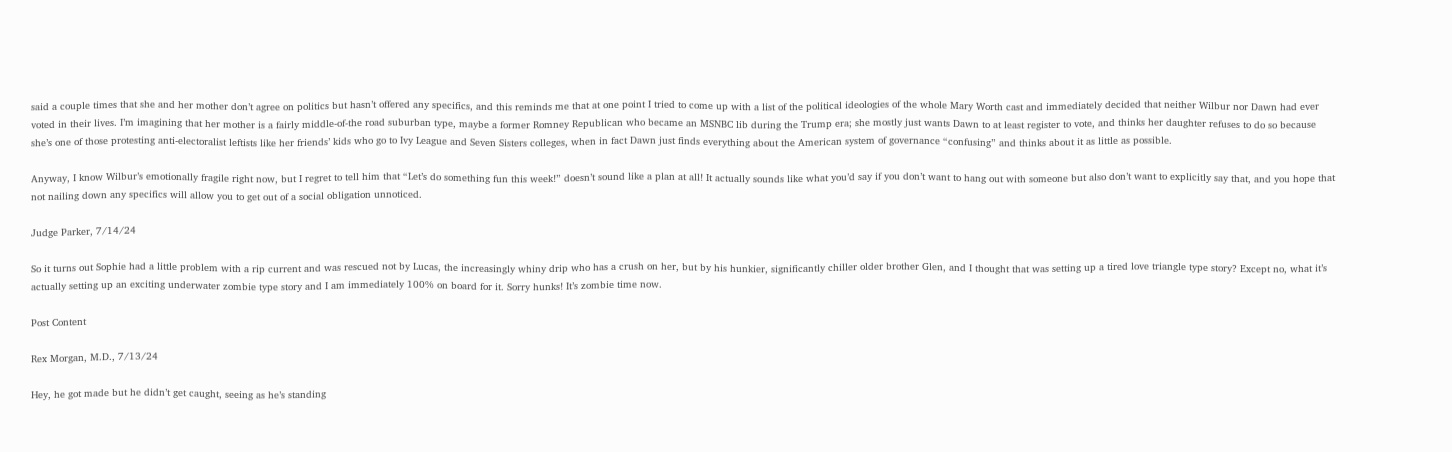said a couple times that she and her mother don’t agree on politics but hasn’t offered any specifics, and this reminds me that at one point I tried to come up with a list of the political ideologies of the whole Mary Worth cast and immediately decided that neither Wilbur nor Dawn had ever voted in their lives. I’m imagining that her mother is a fairly middle-of-the road suburban type, maybe a former Romney Republican who became an MSNBC lib during the Trump era; she mostly just wants Dawn to at least register to vote, and thinks her daughter refuses to do so because she’s one of those protesting anti-electoralist leftists like her friends’ kids who go to Ivy League and Seven Sisters colleges, when in fact Dawn just finds everything about the American system of governance “confusing” and thinks about it as little as possible.

Anyway, I know Wilbur’s emotionally fragile right now, but I regret to tell him that “Let’s do something fun this week!” doesn’t sound like a plan at all! It actually sounds like what you’d say if you don’t want to hang out with someone but also don’t want to explicitly say that, and you hope that not nailing down any specifics will allow you to get out of a social obligation unnoticed.

Judge Parker, 7/14/24

So it turns out Sophie had a little problem with a rip current and was rescued not by Lucas, the increasingly whiny drip who has a crush on her, but by his hunkier, significantly chiller older brother Glen, and I thought that was setting up a tired love triangle type story? Except no, what it’s actually setting up an exciting underwater zombie type story and I am immediately 100% on board for it. Sorry hunks! It’s zombie time now.

Post Content

Rex Morgan, M.D., 7/13/24

Hey, he got made but he didn’t get caught, seeing as he’s standing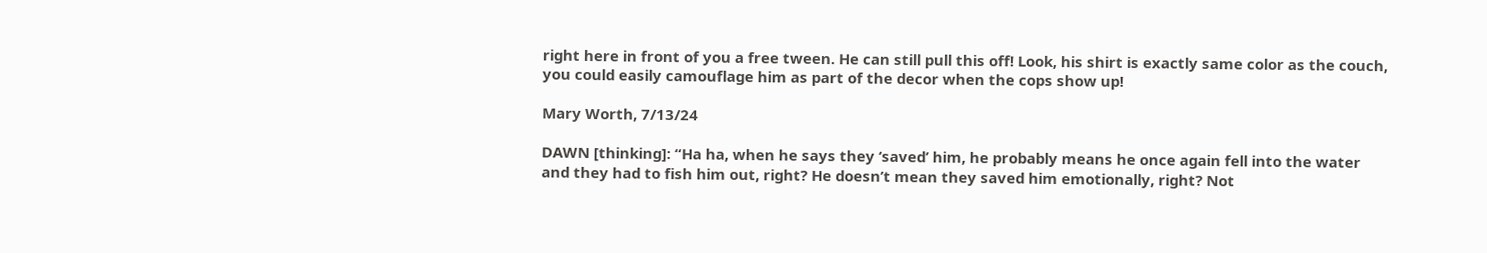right here in front of you a free tween. He can still pull this off! Look, his shirt is exactly same color as the couch, you could easily camouflage him as part of the decor when the cops show up!

Mary Worth, 7/13/24

DAWN [thinking]: “Ha ha, when he says they ‘saved’ him, he probably means he once again fell into the water and they had to fish him out, right? He doesn’t mean they saved him emotionally, right? Not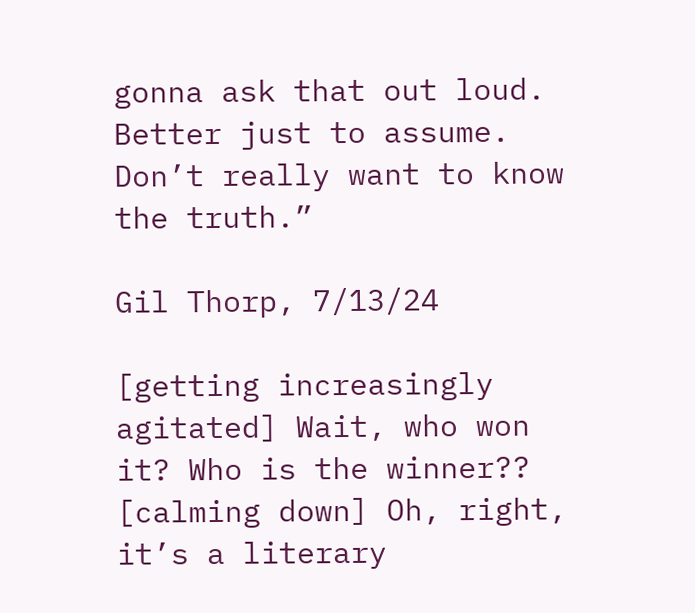gonna ask that out loud. Better just to assume. Don’t really want to know the truth.”

Gil Thorp, 7/13/24

[getting increasingly agitated] Wait, who won it? Who is the winner?? [calming down] Oh, right, it’s a literary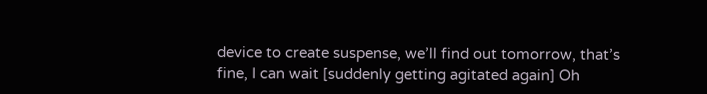device to create suspense, we’ll find out tomorrow, that’s fine, I can wait [suddenly getting agitated again] Oh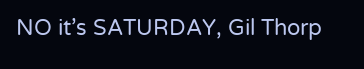NO it’s SATURDAY, Gil Thorp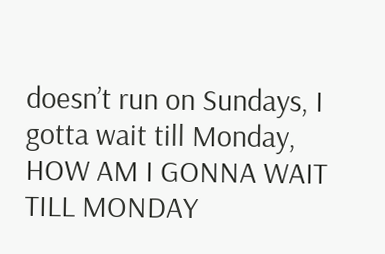doesn’t run on Sundays, I gotta wait till Monday, HOW AM I GONNA WAIT TILL MONDAY